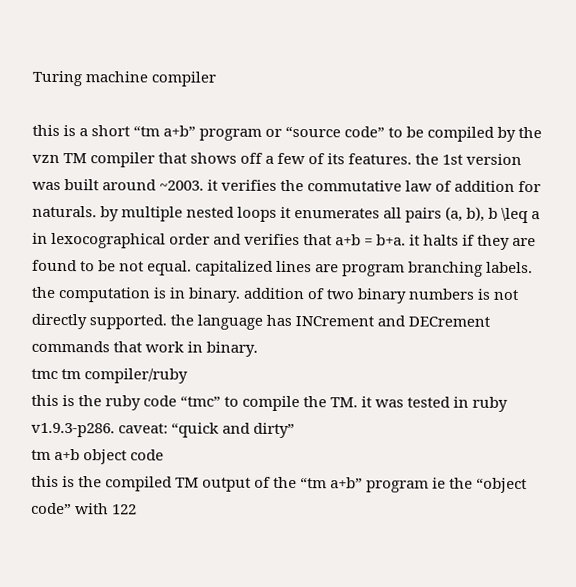Turing machine compiler

this is a short “tm a+b” program or “source code” to be compiled by the vzn TM compiler that shows off a few of its features. the 1st version was built around ~2003. it verifies the commutative law of addition for naturals. by multiple nested loops it enumerates all pairs (a, b), b \leq a in lexocographical order and verifies that a+b = b+a. it halts if they are found to be not equal. capitalized lines are program branching labels. the computation is in binary. addition of two binary numbers is not directly supported. the language has INCrement and DECrement commands that work in binary.
tmc tm compiler/ruby
this is the ruby code “tmc” to compile the TM. it was tested in ruby v1.9.3-p286. caveat: “quick and dirty”
tm a+b object code
this is the compiled TM output of the “tm a+b” program ie the “object code” with 122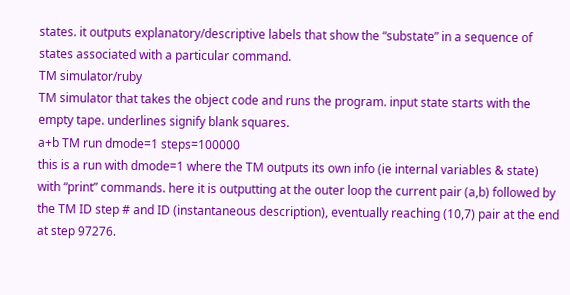states. it outputs explanatory/descriptive labels that show the “substate” in a sequence of states associated with a particular command.
TM simulator/ruby
TM simulator that takes the object code and runs the program. input state starts with the empty tape. underlines signify blank squares.
a+b TM run dmode=1 steps=100000
this is a run with dmode=1 where the TM outputs its own info (ie internal variables & state) with “print” commands. here it is outputting at the outer loop the current pair (a,b) followed by the TM ID step # and ID (instantaneous description), eventually reaching (10,7) pair at the end at step 97276.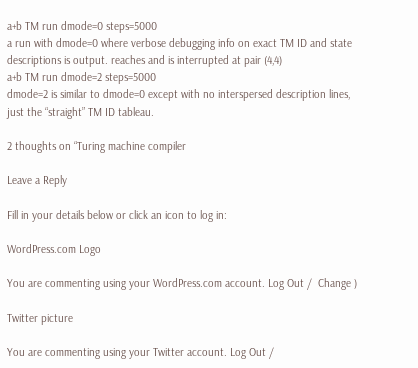a+b TM run dmode=0 steps=5000
a run with dmode=0 where verbose debugging info on exact TM ID and state descriptions is output. reaches and is interrupted at pair (4,4)
a+b TM run dmode=2 steps=5000
dmode=2 is similar to dmode=0 except with no interspersed description lines, just the “straight” TM ID tableau.

2 thoughts on “Turing machine compiler

Leave a Reply

Fill in your details below or click an icon to log in:

WordPress.com Logo

You are commenting using your WordPress.com account. Log Out /  Change )

Twitter picture

You are commenting using your Twitter account. Log Out /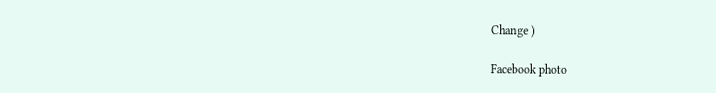Change )

Facebook photo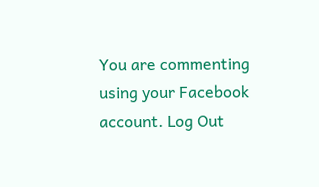You are commenting using your Facebook account. Log Out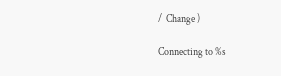/  Change )

Connecting to %s